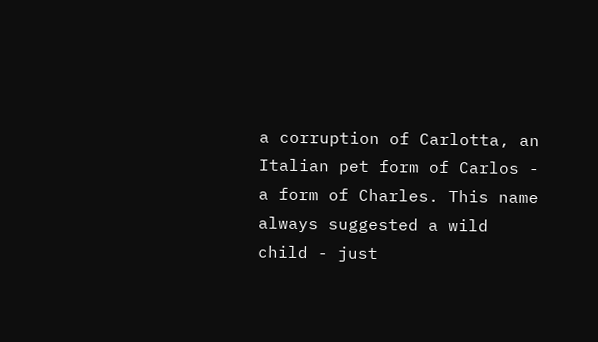a corruption of Carlotta, an Italian pet form of Carlos - a form of Charles. This name always suggested a wild child - just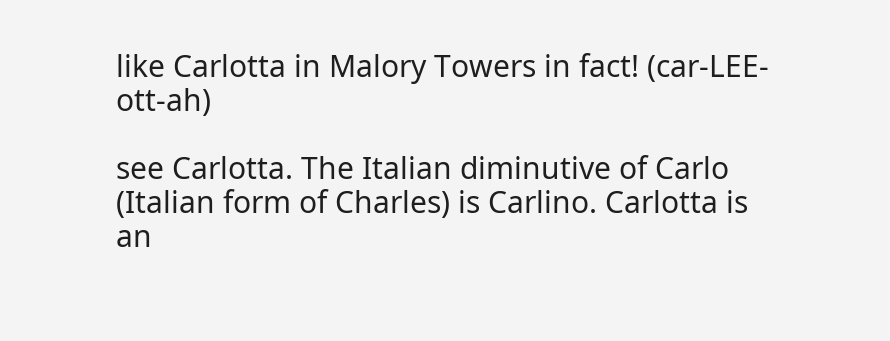like Carlotta in Malory Towers in fact! (car-LEE-ott-ah)

see Carlotta. The Italian diminutive of Carlo (Italian form of Charles) is Carlino. Carlotta is an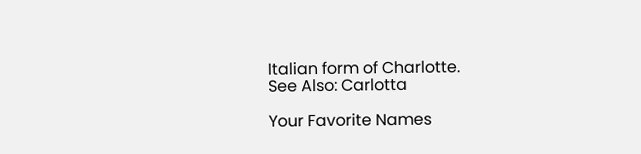Italian form of Charlotte.
See Also: Carlotta

Your Favorite Names